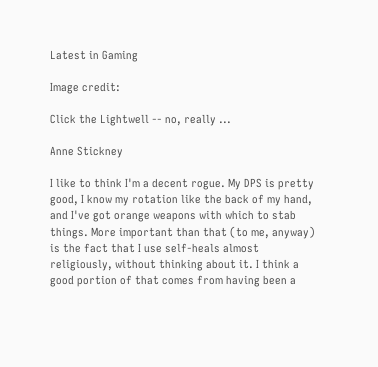Latest in Gaming

Image credit:

Click the Lightwell -- no, really ...

Anne Stickney

I like to think I'm a decent rogue. My DPS is pretty good, I know my rotation like the back of my hand, and I've got orange weapons with which to stab things. More important than that (to me, anyway) is the fact that I use self-heals almost religiously, without thinking about it. I think a good portion of that comes from having been a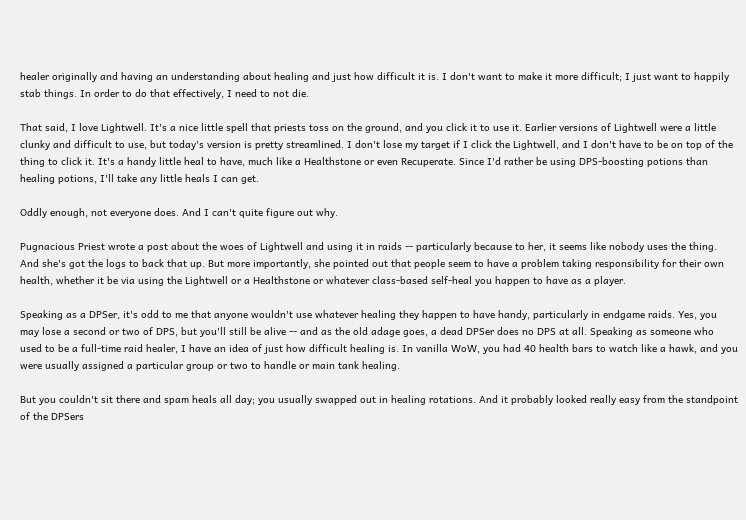healer originally and having an understanding about healing and just how difficult it is. I don't want to make it more difficult; I just want to happily stab things. In order to do that effectively, I need to not die.

That said, I love Lightwell. It's a nice little spell that priests toss on the ground, and you click it to use it. Earlier versions of Lightwell were a little clunky and difficult to use, but today's version is pretty streamlined. I don't lose my target if I click the Lightwell, and I don't have to be on top of the thing to click it. It's a handy little heal to have, much like a Healthstone or even Recuperate. Since I'd rather be using DPS-boosting potions than healing potions, I'll take any little heals I can get.

Oddly enough, not everyone does. And I can't quite figure out why.

Pugnacious Priest wrote a post about the woes of Lightwell and using it in raids -- particularly because to her, it seems like nobody uses the thing. And she's got the logs to back that up. But more importantly, she pointed out that people seem to have a problem taking responsibility for their own health, whether it be via using the Lightwell or a Healthstone or whatever class-based self-heal you happen to have as a player.

Speaking as a DPSer, it's odd to me that anyone wouldn't use whatever healing they happen to have handy, particularly in endgame raids. Yes, you may lose a second or two of DPS, but you'll still be alive -- and as the old adage goes, a dead DPSer does no DPS at all. Speaking as someone who used to be a full-time raid healer, I have an idea of just how difficult healing is. In vanilla WoW, you had 40 health bars to watch like a hawk, and you were usually assigned a particular group or two to handle or main tank healing.

But you couldn't sit there and spam heals all day; you usually swapped out in healing rotations. And it probably looked really easy from the standpoint of the DPSers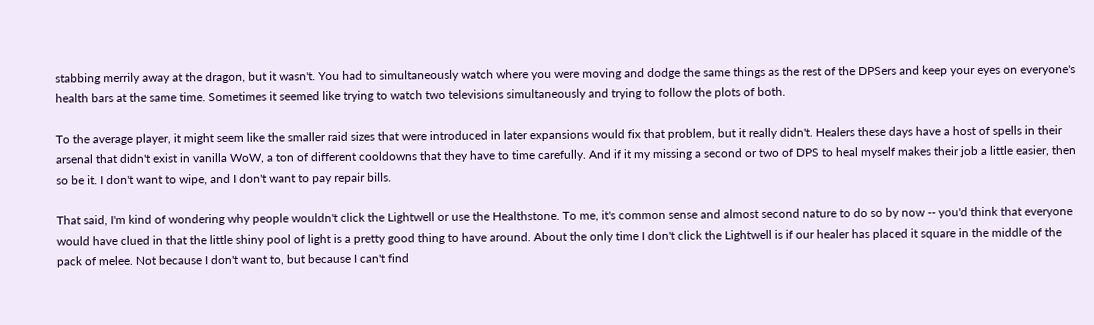stabbing merrily away at the dragon, but it wasn't. You had to simultaneously watch where you were moving and dodge the same things as the rest of the DPSers and keep your eyes on everyone's health bars at the same time. Sometimes it seemed like trying to watch two televisions simultaneously and trying to follow the plots of both.

To the average player, it might seem like the smaller raid sizes that were introduced in later expansions would fix that problem, but it really didn't. Healers these days have a host of spells in their arsenal that didn't exist in vanilla WoW, a ton of different cooldowns that they have to time carefully. And if it my missing a second or two of DPS to heal myself makes their job a little easier, then so be it. I don't want to wipe, and I don't want to pay repair bills.

That said, I'm kind of wondering why people wouldn't click the Lightwell or use the Healthstone. To me, it's common sense and almost second nature to do so by now -- you'd think that everyone would have clued in that the little shiny pool of light is a pretty good thing to have around. About the only time I don't click the Lightwell is if our healer has placed it square in the middle of the pack of melee. Not because I don't want to, but because I can't find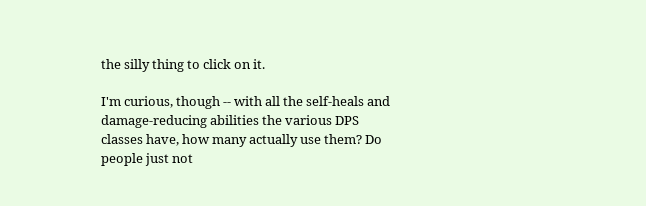the silly thing to click on it.

I'm curious, though -- with all the self-heals and damage-reducing abilities the various DPS classes have, how many actually use them? Do people just not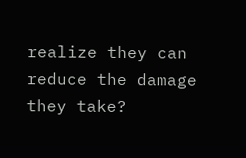realize they can reduce the damage they take?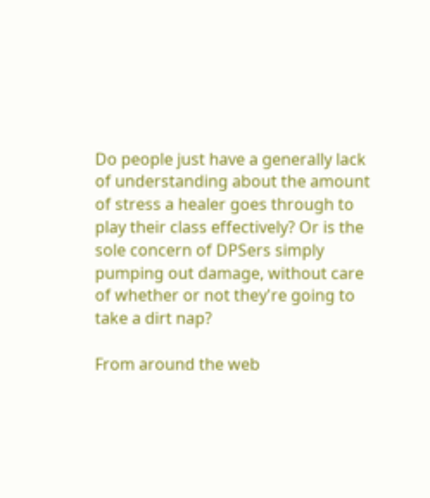Do people just have a generally lack of understanding about the amount of stress a healer goes through to play their class effectively? Or is the sole concern of DPSers simply pumping out damage, without care of whether or not they're going to take a dirt nap?

From around the web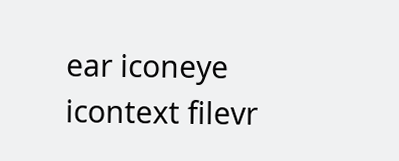ear iconeye icontext filevr